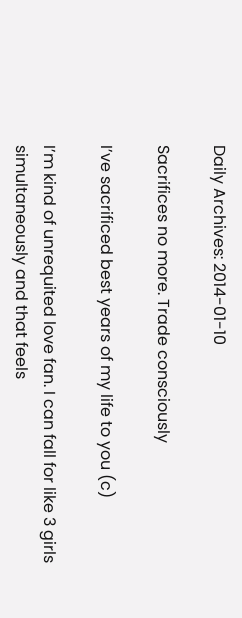Daily Archives: 2014-01-10

Sacrifices no more. Trade consciously

I’ve sacrificed best years of my life to you (c)

I’m kind of unrequited love fan. I can fall for like 3 girls simultaneously and that feels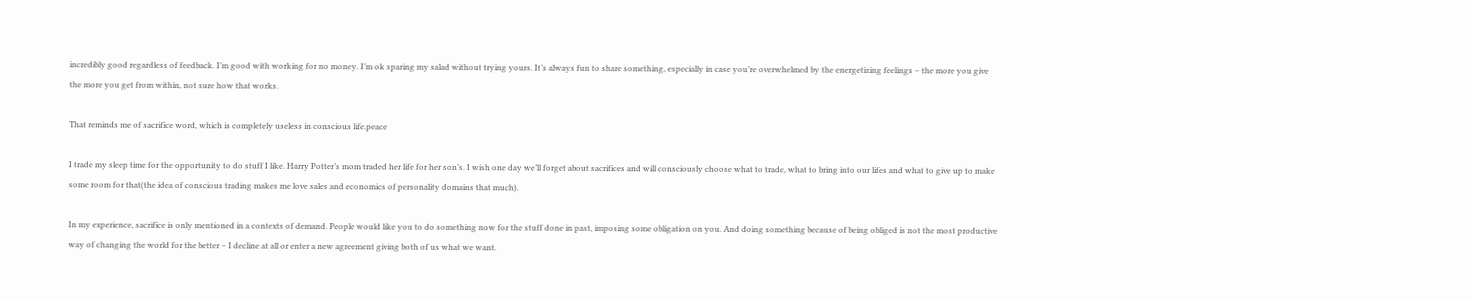incredibly good regardless of feedback. I’m good with working for no money. I’m ok sparing my salad without trying yours. It’s always fun to share something, especially in case you’re overwhelmed by the energetizing feelings – the more you give the more you get from within, not sure how that works.

That reminds me of sacrifice word, which is completely useless in conscious life.peace

I trade my sleep time for the opportunity to do stuff I like. Harry Potter’s mom traded her life for her son’s. I wish one day we’ll forget about sacrifices and will consciously choose what to trade, what to bring into our lifes and what to give up to make some room for that(the idea of conscious trading makes me love sales and economics of personality domains that much).

In my experience, sacrifice is only mentioned in a contexts of demand. People would like you to do something now for the stuff done in past, imposing some obligation on you. And doing something because of being obliged is not the most productive way of changing the world for the better – I decline at all or enter a new agreement giving both of us what we want.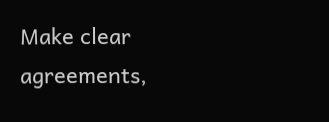Make clear agreements,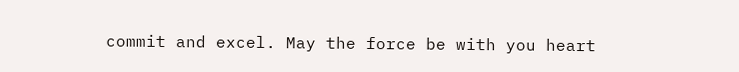commit and excel. May the force be with you heart